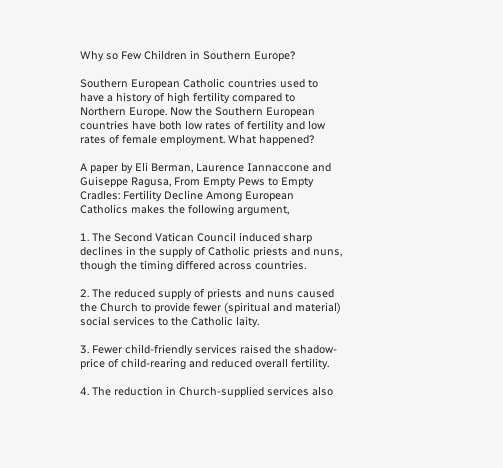Why so Few Children in Southern Europe?

Southern European Catholic countries used to have a history of high fertility compared to Northern Europe. Now the Southern European countries have both low rates of fertility and low rates of female employment. What happened?

A paper by Eli Berman, Laurence Iannaccone and Guiseppe Ragusa, From Empty Pews to Empty Cradles: Fertility Decline Among European Catholics makes the following argument,

1. The Second Vatican Council induced sharp declines in the supply of Catholic priests and nuns, though the timing differed across countries.

2. The reduced supply of priests and nuns caused the Church to provide fewer (spiritual and material) social services to the Catholic laity.

3. Fewer child-friendly services raised the shadow-price of child-rearing and reduced overall fertility.

4. The reduction in Church-supplied services also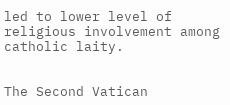led to lower level of religious involvement among catholic laity.


The Second Vatican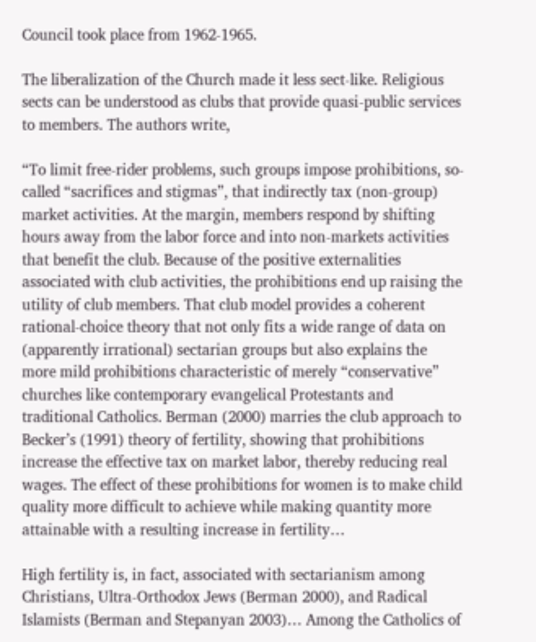Council took place from 1962-1965.

The liberalization of the Church made it less sect-like. Religious sects can be understood as clubs that provide quasi-public services to members. The authors write,

“To limit free-rider problems, such groups impose prohibitions, so-called “sacrifices and stigmas”, that indirectly tax (non-group) market activities. At the margin, members respond by shifting hours away from the labor force and into non-markets activities that benefit the club. Because of the positive externalities associated with club activities, the prohibitions end up raising the utility of club members. That club model provides a coherent rational-choice theory that not only fits a wide range of data on (apparently irrational) sectarian groups but also explains the more mild prohibitions characteristic of merely “conservative” churches like contemporary evangelical Protestants and traditional Catholics. Berman (2000) marries the club approach to Becker’s (1991) theory of fertility, showing that prohibitions increase the effective tax on market labor, thereby reducing real wages. The effect of these prohibitions for women is to make child quality more difficult to achieve while making quantity more attainable with a resulting increase in fertility…

High fertility is, in fact, associated with sectarianism among Christians, Ultra-Orthodox Jews (Berman 2000), and Radical Islamists (Berman and Stepanyan 2003)… Among the Catholics of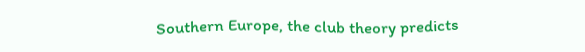Southern Europe, the club theory predicts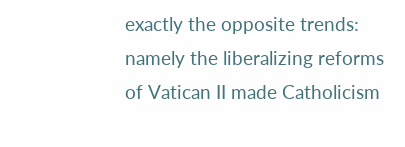exactly the opposite trends: namely the liberalizing reforms of Vatican II made Catholicism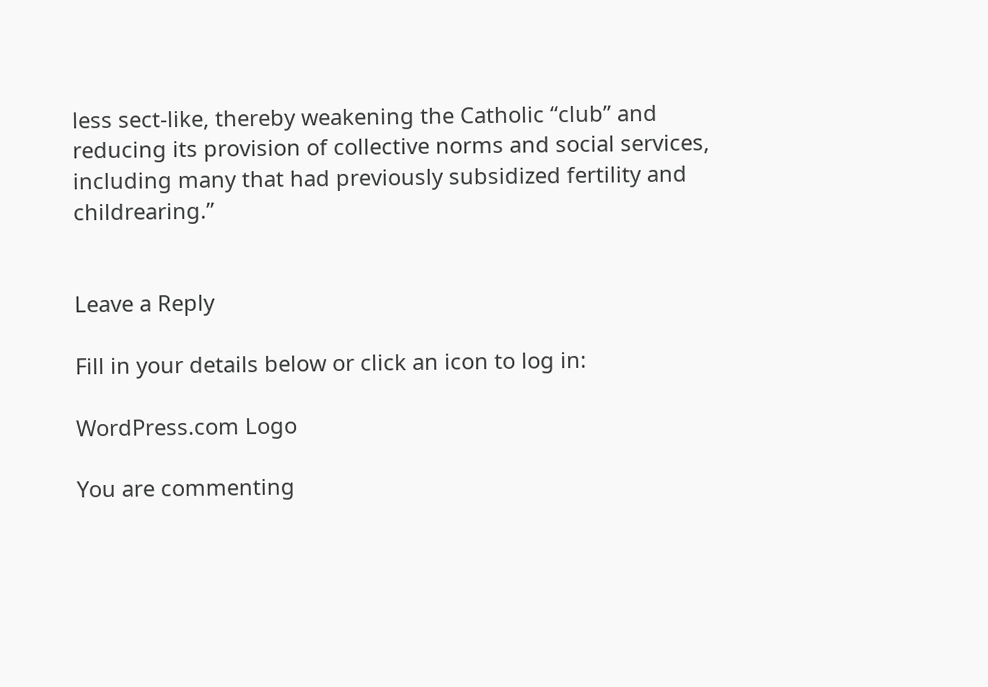less sect-like, thereby weakening the Catholic “club” and reducing its provision of collective norms and social services, including many that had previously subsidized fertility and childrearing.”


Leave a Reply

Fill in your details below or click an icon to log in:

WordPress.com Logo

You are commenting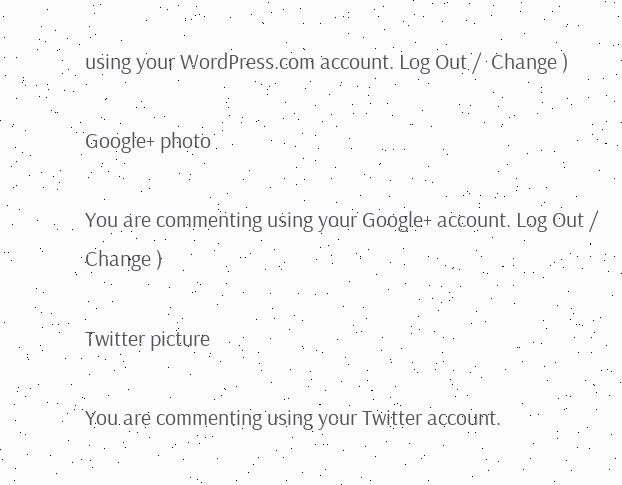using your WordPress.com account. Log Out /  Change )

Google+ photo

You are commenting using your Google+ account. Log Out /  Change )

Twitter picture

You are commenting using your Twitter account.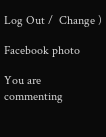Log Out /  Change )

Facebook photo

You are commenting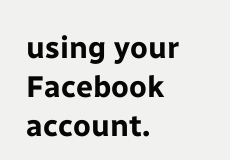using your Facebook account.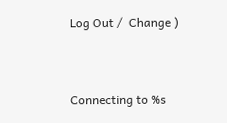Log Out /  Change )


Connecting to %s